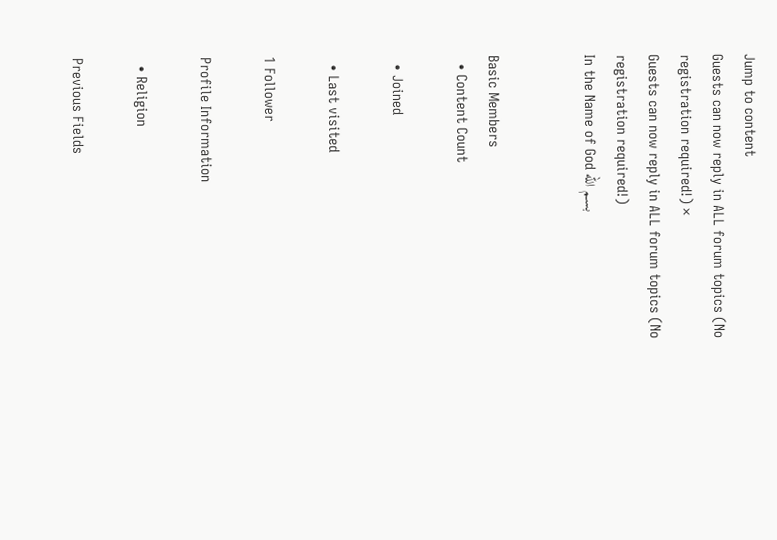Jump to content
Guests can now reply in ALL forum topics (No registration required!) ×
Guests can now reply in ALL forum topics (No registration required!)
In the Name of God بسم الله


Basic Members
  • Content Count

  • Joined

  • Last visited

1 Follower

Profile Information

  • Religion

Previous Fields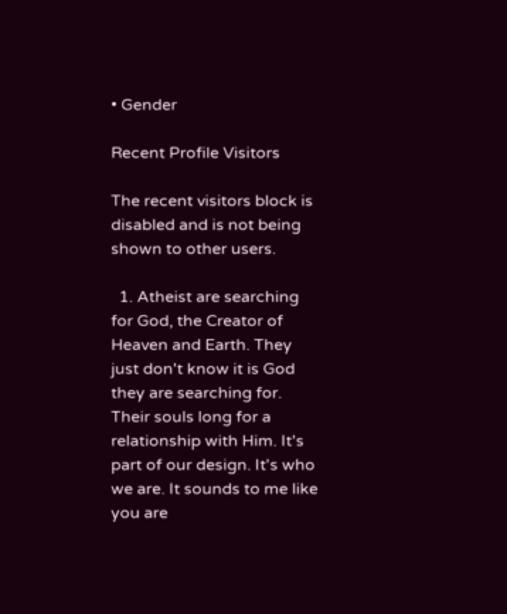• Gender

Recent Profile Visitors

The recent visitors block is disabled and is not being shown to other users.

  1. Atheist are searching for God, the Creator of Heaven and Earth. They just don't know it is God they are searching for. Their souls long for a relationship with Him. It's part of our design. It's who we are. It sounds to me like you are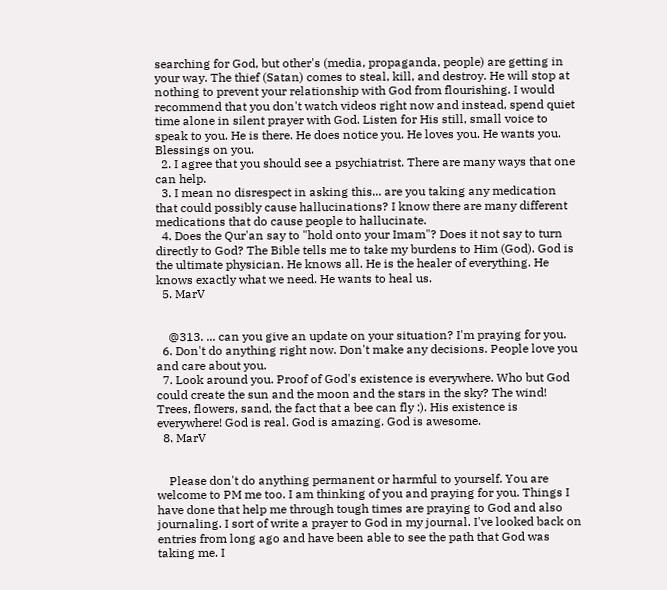searching for God, but other's (media, propaganda, people) are getting in your way. The thief (Satan) comes to steal, kill, and destroy. He will stop at nothing to prevent your relationship with God from flourishing. I would recommend that you don't watch videos right now and instead, spend quiet time alone in silent prayer with God. Listen for His still, small voice to speak to you. He is there. He does notice you. He loves you. He wants you. Blessings on you.
  2. I agree that you should see a psychiatrist. There are many ways that one can help.
  3. I mean no disrespect in asking this... are you taking any medication that could possibly cause hallucinations? I know there are many different medications that do cause people to hallucinate.
  4. Does the Qur'an say to "hold onto your Imam"? Does it not say to turn directly to God? The Bible tells me to take my burdens to Him (God). God is the ultimate physician. He knows all. He is the healer of everything. He knows exactly what we need. He wants to heal us.
  5. MarV


    @313. ... can you give an update on your situation? I'm praying for you.
  6. Don't do anything right now. Don't make any decisions. People love you and care about you.
  7. Look around you. Proof of God's existence is everywhere. Who but God could create the sun and the moon and the stars in the sky? The wind! Trees, flowers, sand, the fact that a bee can fly :). His existence is everywhere! God is real. God is amazing. God is awesome.
  8. MarV


    Please don't do anything permanent or harmful to yourself. You are welcome to PM me too. I am thinking of you and praying for you. Things I have done that help me through tough times are praying to God and also journaling. I sort of write a prayer to God in my journal. I've looked back on entries from long ago and have been able to see the path that God was taking me. I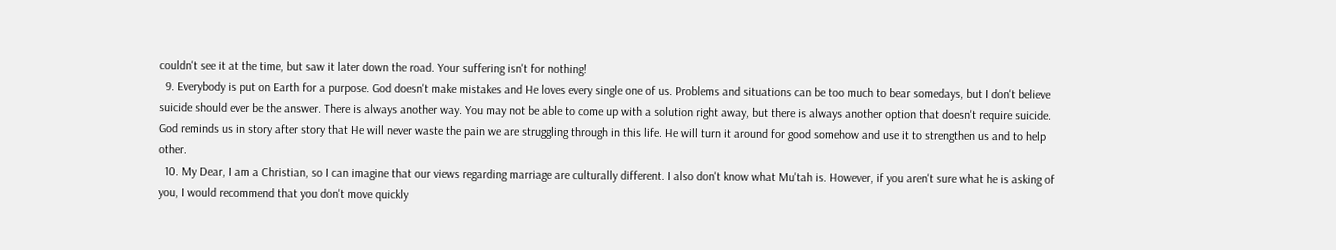couldn't see it at the time, but saw it later down the road. Your suffering isn't for nothing!
  9. Everybody is put on Earth for a purpose. God doesn't make mistakes and He loves every single one of us. Problems and situations can be too much to bear somedays, but I don't believe suicide should ever be the answer. There is always another way. You may not be able to come up with a solution right away, but there is always another option that doesn't require suicide. God reminds us in story after story that He will never waste the pain we are struggling through in this life. He will turn it around for good somehow and use it to strengthen us and to help other.
  10. My Dear, I am a Christian, so I can imagine that our views regarding marriage are culturally different. I also don't know what Mu'tah is. However, if you aren't sure what he is asking of you, I would recommend that you don't move quickly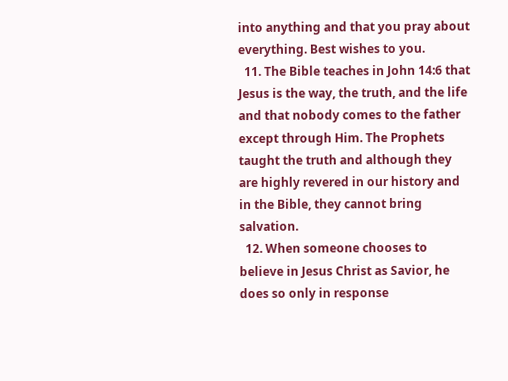into anything and that you pray about everything. Best wishes to you.
  11. The Bible teaches in John 14:6 that Jesus is the way, the truth, and the life and that nobody comes to the father except through Him. The Prophets taught the truth and although they are highly revered in our history and in the Bible, they cannot bring salvation.
  12. When someone chooses to believe in Jesus Christ as Savior, he does so only in response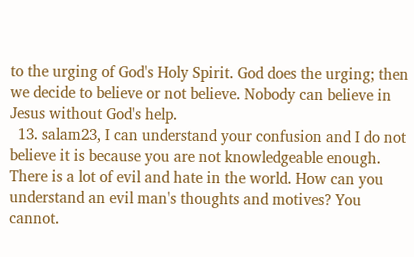to the urging of God's Holy Spirit. God does the urging; then we decide to believe or not believe. Nobody can believe in Jesus without God's help.
  13. salam23, I can understand your confusion and I do not believe it is because you are not knowledgeable enough. There is a lot of evil and hate in the world. How can you understand an evil man's thoughts and motives? You cannot.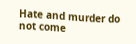Hate and murder do not come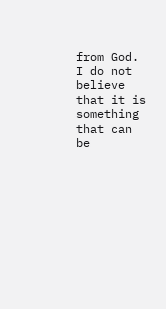from God. I do not believe that it is something that can be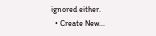ignored either.
  • Create New...